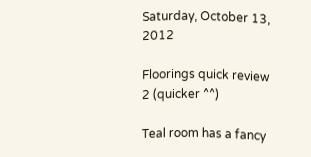Saturday, October 13, 2012

Floorings quick review 2 (quicker ^^)

Teal room has a fancy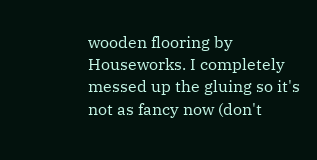wooden flooring by Houseworks. I completely messed up the gluing so it's not as fancy now (don't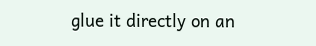glue it directly on an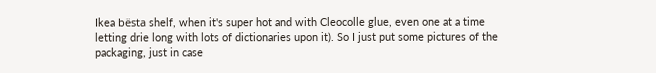Ikea bësta shelf, when it's super hot and with Cleocolle glue, even one at a time letting drie long with lots of dictionaries upon it). So I just put some pictures of the packaging, just in case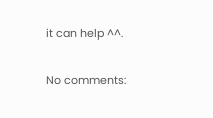it can help ^^.

No comments: